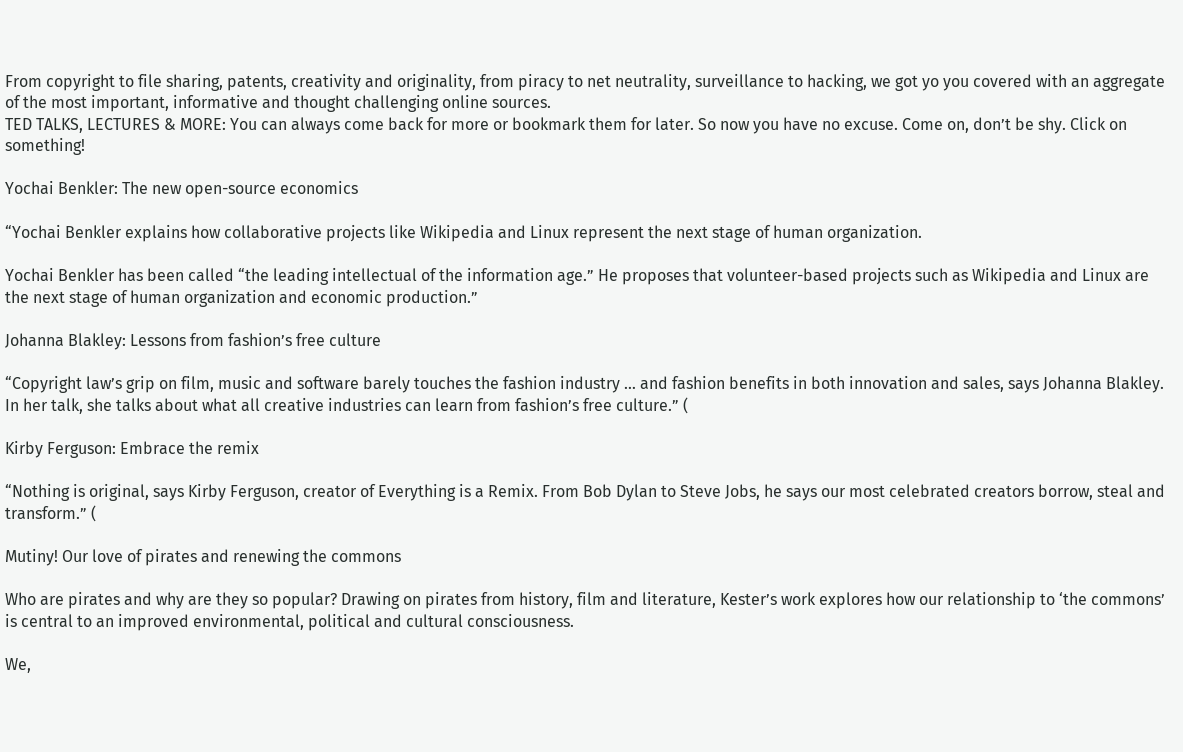From copyright to file sharing, patents, creativity and originality, from piracy to net neutrality, surveillance to hacking, we got yo you covered with an aggregate of the most important, informative and thought challenging online sources.
TED TALKS, LECTURES & MORE: You can always come back for more or bookmark them for later. So now you have no excuse. Come on, don’t be shy. Click on something!

Yochai Benkler: The new open-source economics

“Yochai Benkler explains how collaborative projects like Wikipedia and Linux represent the next stage of human organization.

Yochai Benkler has been called “the leading intellectual of the information age.” He proposes that volunteer-based projects such as Wikipedia and Linux are the next stage of human organization and economic production.”

Johanna Blakley: Lessons from fashion’s free culture

“Copyright law’s grip on film, music and software barely touches the fashion industry … and fashion benefits in both innovation and sales, says Johanna Blakley. In her talk, she talks about what all creative industries can learn from fashion’s free culture.” (

Kirby Ferguson: Embrace the remix

“Nothing is original, says Kirby Ferguson, creator of Everything is a Remix. From Bob Dylan to Steve Jobs, he says our most celebrated creators borrow, steal and transform.” (

Mutiny! Our love of pirates and renewing the commons

Who are pirates and why are they so popular? Drawing on pirates from history, film and literature, Kester’s work explores how our relationship to ‘the commons’ is central to an improved environmental, political and cultural consciousness.

We,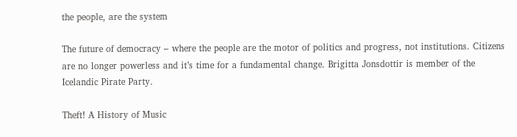the people, are the system

The future of democracy – where the people are the motor of politics and progress, not institutions. Citizens are no longer powerless and it’s time for a fundamental change. Brigitta Jonsdottir is member of the Icelandic Pirate Party.

Theft! A History of Music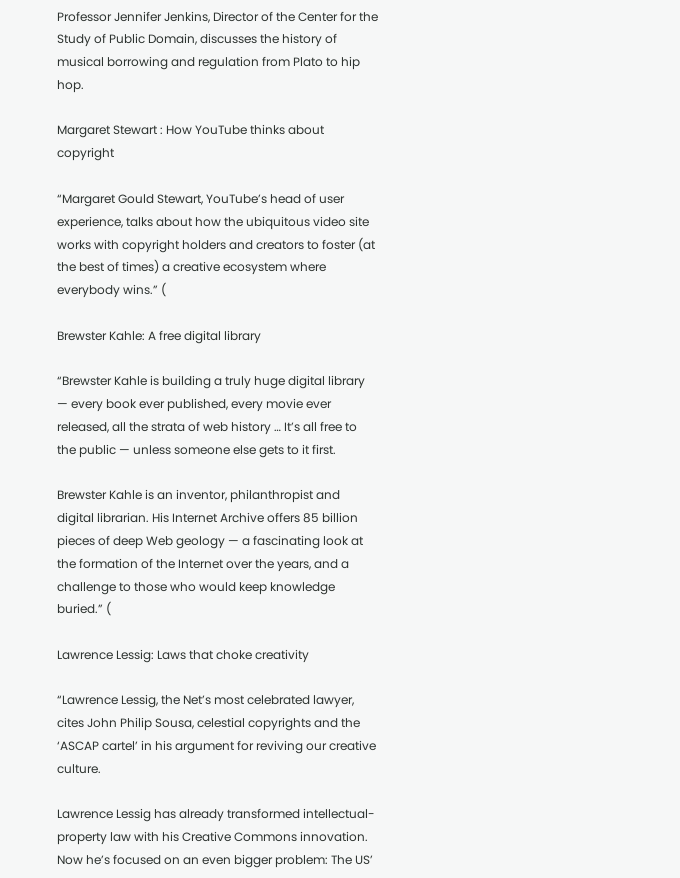Professor Jennifer Jenkins, Director of the Center for the Study of Public Domain, discusses the history of musical borrowing and regulation from Plato to hip hop.

Margaret Stewart : How YouTube thinks about copyright

“Margaret Gould Stewart, YouTube’s head of user experience, talks about how the ubiquitous video site works with copyright holders and creators to foster (at the best of times) a creative ecosystem where everybody wins.” (

Brewster Kahle: A free digital library

“Brewster Kahle is building a truly huge digital library — every book ever published, every movie ever released, all the strata of web history … It’s all free to the public — unless someone else gets to it first.

Brewster Kahle is an inventor, philanthropist and digital librarian. His Internet Archive offers 85 billion pieces of deep Web geology — a fascinating look at the formation of the Internet over the years, and a challenge to those who would keep knowledge buried.” (

Lawrence Lessig: Laws that choke creativity

“Lawrence Lessig, the Net’s most celebrated lawyer, cites John Philip Sousa, celestial copyrights and the ‘ASCAP cartel’ in his argument for reviving our creative culture.

Lawrence Lessig has already transformed intellectual-property law with his Creative Commons innovation. Now he’s focused on an even bigger problem: The US’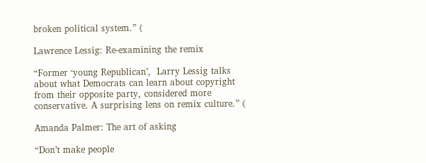broken political system.” (

Lawrence Lessig: Re-examining the remix

“Former ‘young Republican’,  Larry Lessig talks about what Democrats can learn about copyright from their opposite party, considered more conservative. A surprising lens on remix culture.” (

Amanda Palmer: The art of asking

“Don’t make people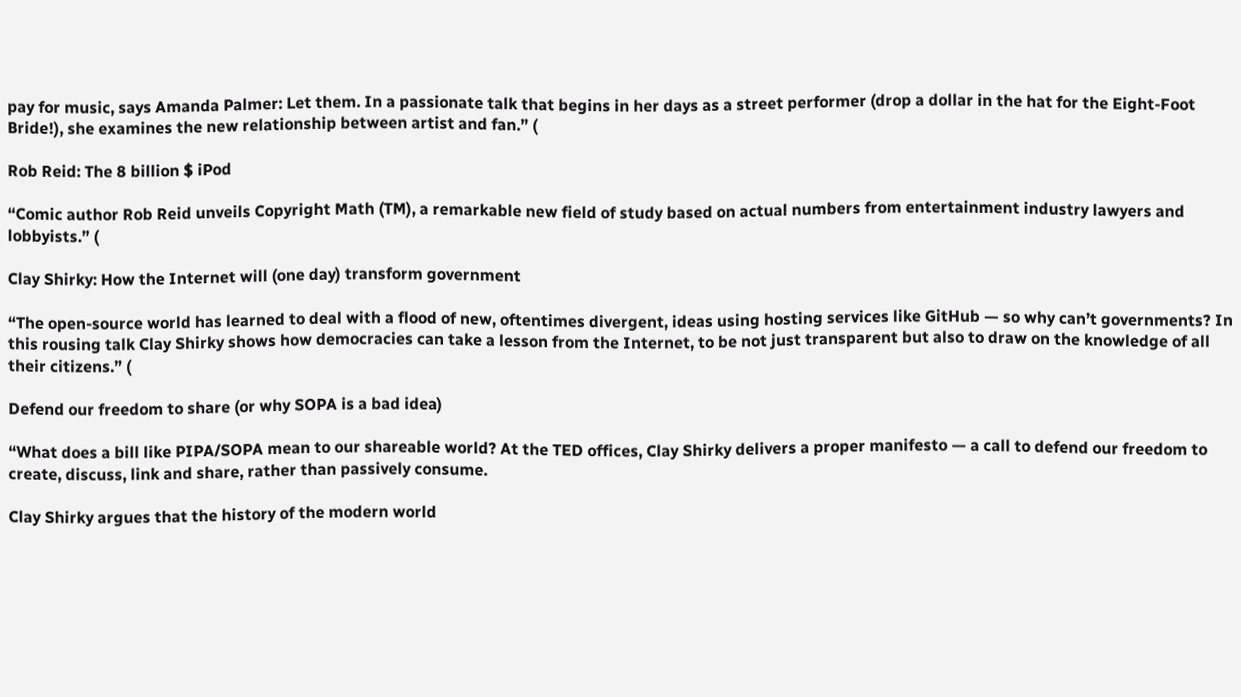pay for music, says Amanda Palmer: Let them. In a passionate talk that begins in her days as a street performer (drop a dollar in the hat for the Eight-Foot Bride!), she examines the new relationship between artist and fan.” (

Rob Reid: The 8 billion $ iPod

“Comic author Rob Reid unveils Copyright Math (TM), a remarkable new field of study based on actual numbers from entertainment industry lawyers and lobbyists.” (

Clay Shirky: How the Internet will (one day) transform government

“The open-source world has learned to deal with a flood of new, oftentimes divergent, ideas using hosting services like GitHub — so why can’t governments? In this rousing talk Clay Shirky shows how democracies can take a lesson from the Internet, to be not just transparent but also to draw on the knowledge of all their citizens.” (

Defend our freedom to share (or why SOPA is a bad idea)

“What does a bill like PIPA/SOPA mean to our shareable world? At the TED offices, Clay Shirky delivers a proper manifesto — a call to defend our freedom to create, discuss, link and share, rather than passively consume.

Clay Shirky argues that the history of the modern world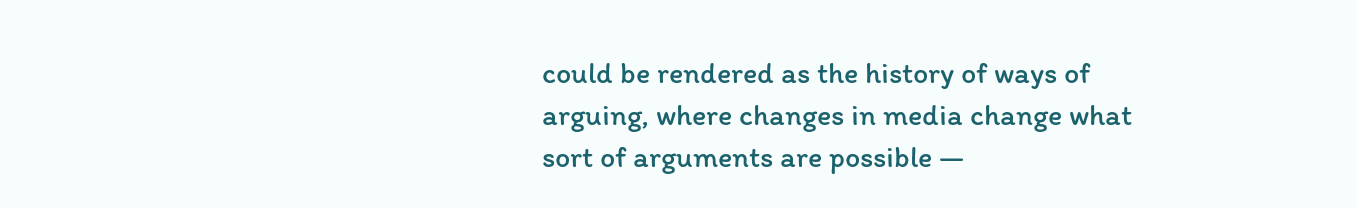could be rendered as the history of ways of arguing, where changes in media change what sort of arguments are possible —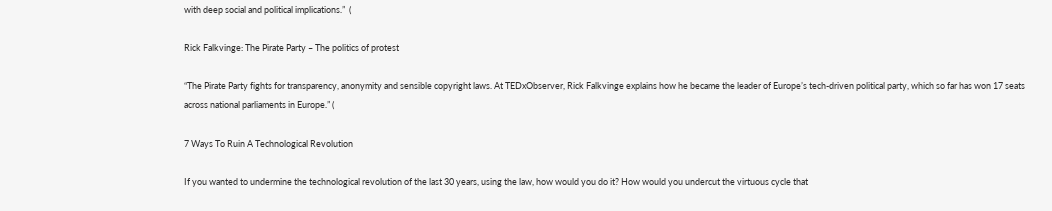with deep social and political implications.”  (

Rick Falkvinge: The Pirate Party – The politics of protest

“The Pirate Party fights for transparency, anonymity and sensible copyright laws. At TEDxObserver, Rick Falkvinge explains how he became the leader of Europe’s tech-driven political party, which so far has won 17 seats across national parliaments in Europe.” (

7 Ways To Ruin A Technological Revolution

If you wanted to undermine the technological revolution of the last 30 years, using the law, how would you do it? How would you undercut the virtuous cycle that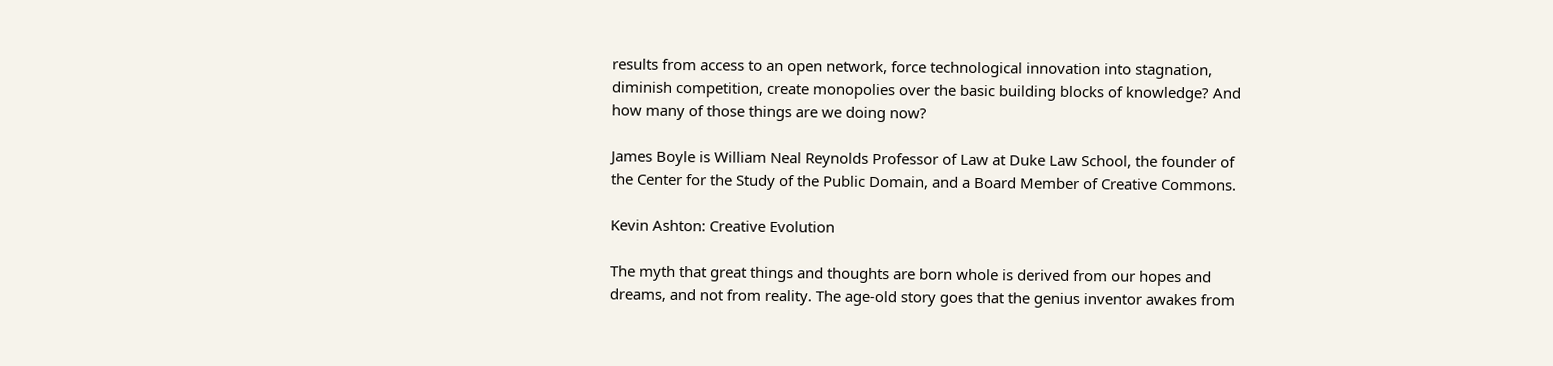results from access to an open network, force technological innovation into stagnation, diminish competition, create monopolies over the basic building blocks of knowledge? And how many of those things are we doing now?

James Boyle is William Neal Reynolds Professor of Law at Duke Law School, the founder of the Center for the Study of the Public Domain, and a Board Member of Creative Commons.

Kevin Ashton: Creative Evolution

The myth that great things and thoughts are born whole is derived from our hopes and dreams, and not from reality. The age-old story goes that the genius inventor awakes from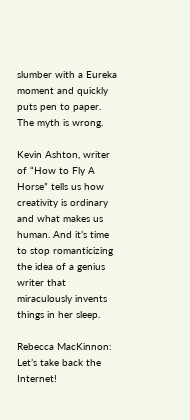slumber with a Eureka moment and quickly puts pen to paper. The myth is wrong.

Kevin Ashton, writer of “How to Fly A Horse” tells us how creativity is ordinary and what makes us human. And it’s time to stop romanticizing the idea of a genius writer that miraculously invents things in her sleep.

Rebecca MacKinnon: Let’s take back the Internet!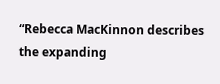“Rebecca MacKinnon describes the expanding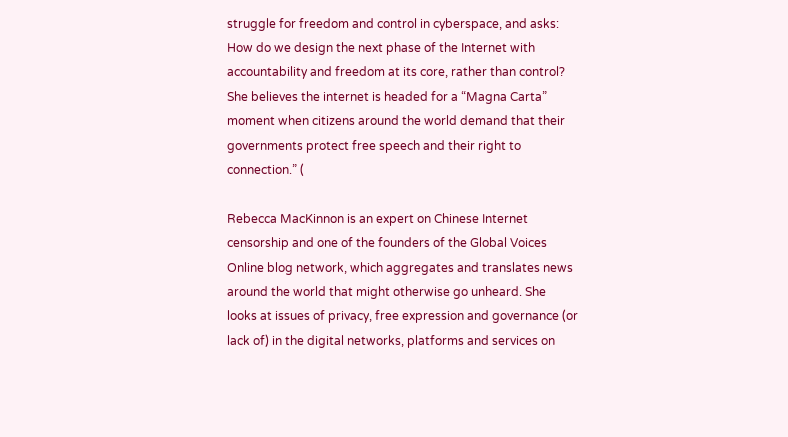struggle for freedom and control in cyberspace, and asks: How do we design the next phase of the Internet with accountability and freedom at its core, rather than control? She believes the internet is headed for a “Magna Carta” moment when citizens around the world demand that their governments protect free speech and their right to connection.” (

Rebecca MacKinnon is an expert on Chinese Internet censorship and one of the founders of the Global Voices Online blog network, which aggregates and translates news around the world that might otherwise go unheard. She looks at issues of privacy, free expression and governance (or lack of) in the digital networks, platforms and services on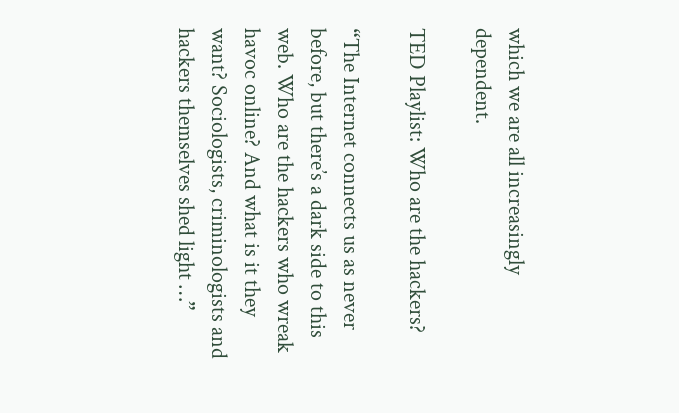which we are all increasingly dependent.

TED Playlist: Who are the hackers?

“The Internet connects us as never before, but there’s a dark side to this web. Who are the hackers who wreak havoc online? And what is it they want? Sociologists, criminologists and hackers themselves shed light …”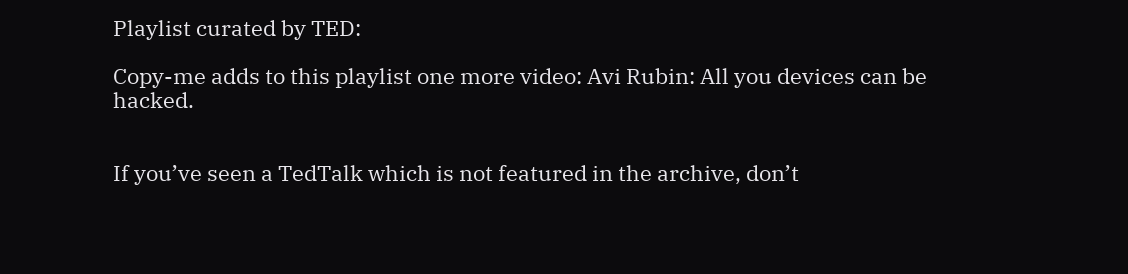Playlist curated by TED:

Copy-me adds to this playlist one more video: Avi Rubin: All you devices can be hacked.


If you’ve seen a TedTalk which is not featured in the archive, don’t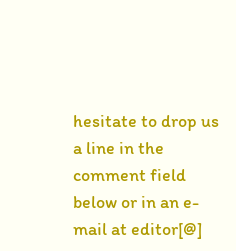hesitate to drop us a line in the comment field below or in an e-mail at editor[@]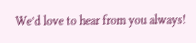We’d love to hear from you always!